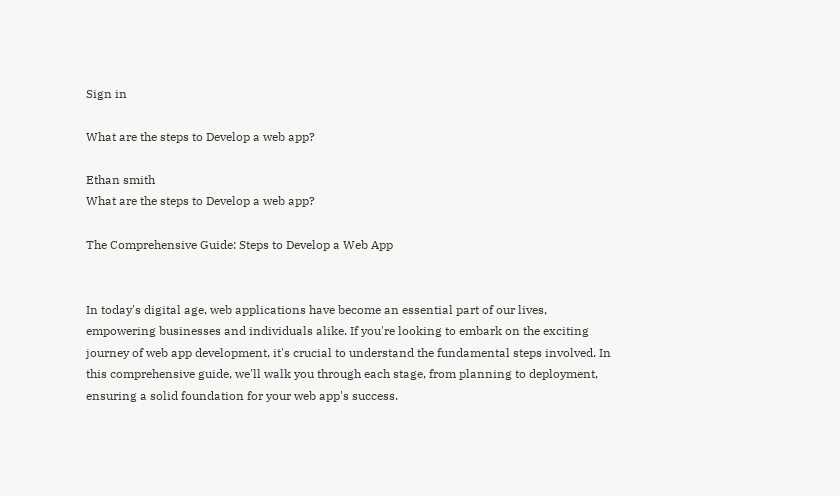Sign in

What are the steps to Develop a web app?

Ethan smith
What are the steps to Develop a web app?

The Comprehensive Guide: Steps to Develop a Web App


In today's digital age, web applications have become an essential part of our lives, empowering businesses and individuals alike. If you're looking to embark on the exciting journey of web app development, it's crucial to understand the fundamental steps involved. In this comprehensive guide, we'll walk you through each stage, from planning to deployment, ensuring a solid foundation for your web app's success.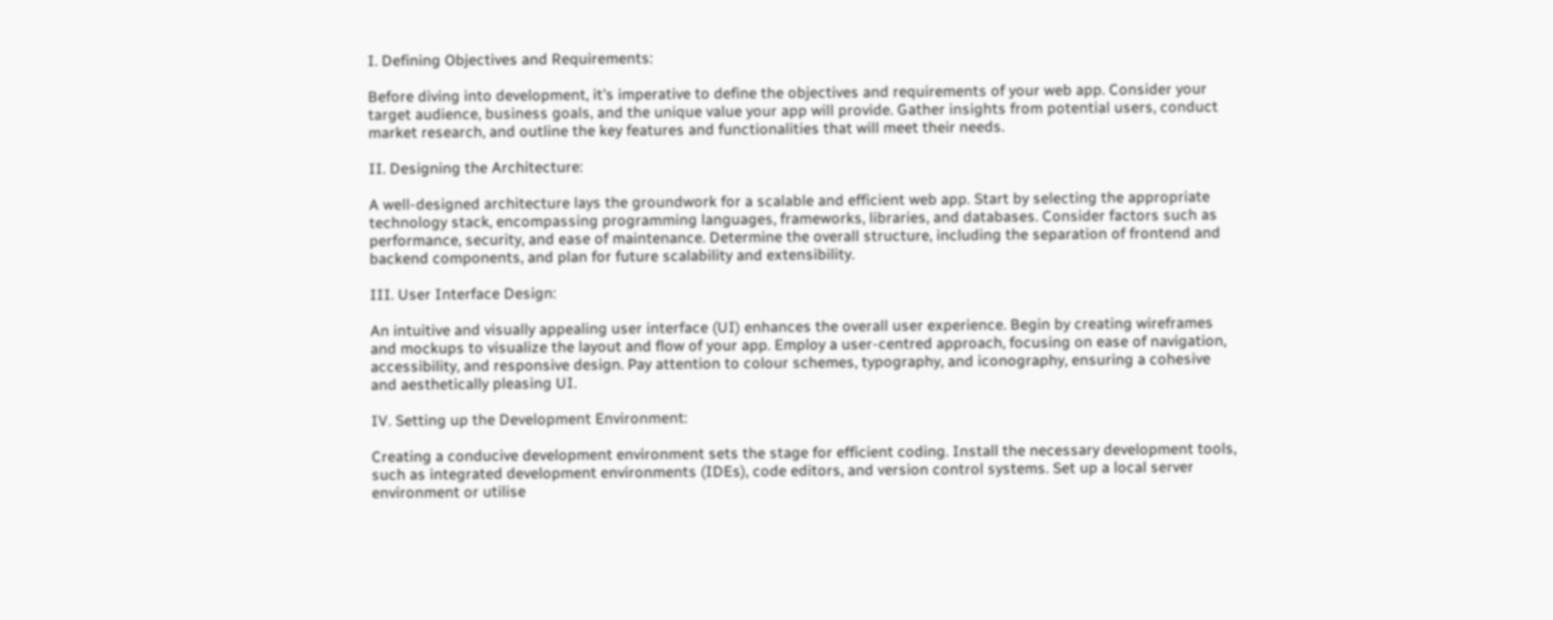I. Defining Objectives and Requirements:

Before diving into development, it's imperative to define the objectives and requirements of your web app. Consider your target audience, business goals, and the unique value your app will provide. Gather insights from potential users, conduct market research, and outline the key features and functionalities that will meet their needs.

II. Designing the Architecture:

A well-designed architecture lays the groundwork for a scalable and efficient web app. Start by selecting the appropriate technology stack, encompassing programming languages, frameworks, libraries, and databases. Consider factors such as performance, security, and ease of maintenance. Determine the overall structure, including the separation of frontend and backend components, and plan for future scalability and extensibility.

III. User Interface Design:

An intuitive and visually appealing user interface (UI) enhances the overall user experience. Begin by creating wireframes and mockups to visualize the layout and flow of your app. Employ a user-centred approach, focusing on ease of navigation, accessibility, and responsive design. Pay attention to colour schemes, typography, and iconography, ensuring a cohesive and aesthetically pleasing UI.

IV. Setting up the Development Environment:

Creating a conducive development environment sets the stage for efficient coding. Install the necessary development tools, such as integrated development environments (IDEs), code editors, and version control systems. Set up a local server environment or utilise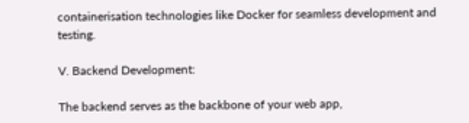containerisation technologies like Docker for seamless development and testing.

V. Backend Development:

The backend serves as the backbone of your web app,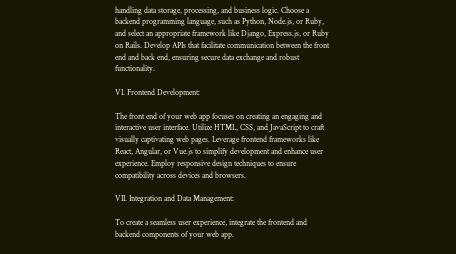handling data storage, processing, and business logic. Choose a backend programming language, such as Python, Node.js, or Ruby, and select an appropriate framework like Django, Express.js, or Ruby on Rails. Develop APIs that facilitate communication between the front end and back end, ensuring secure data exchange and robust functionality.

VI. Frontend Development:

The front end of your web app focuses on creating an engaging and interactive user interface. Utilize HTML, CSS, and JavaScript to craft visually captivating web pages. Leverage frontend frameworks like React, Angular, or Vue.js to simplify development and enhance user experience. Employ responsive design techniques to ensure compatibility across devices and browsers.

VII. Integration and Data Management:

To create a seamless user experience, integrate the frontend and backend components of your web app.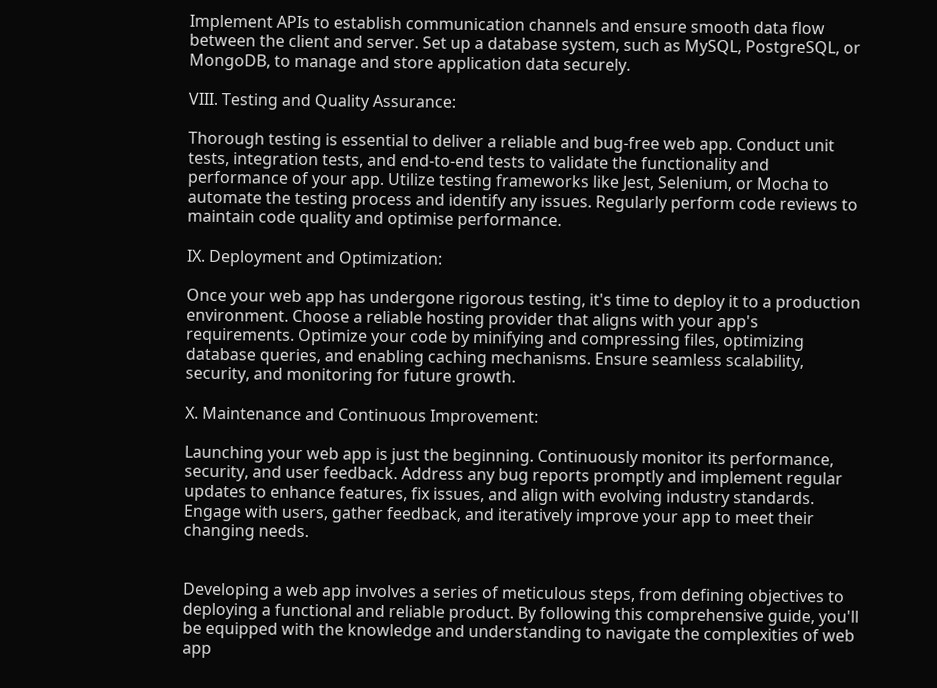Implement APIs to establish communication channels and ensure smooth data flow between the client and server. Set up a database system, such as MySQL, PostgreSQL, or MongoDB, to manage and store application data securely.

VIII. Testing and Quality Assurance:

Thorough testing is essential to deliver a reliable and bug-free web app. Conduct unit tests, integration tests, and end-to-end tests to validate the functionality and performance of your app. Utilize testing frameworks like Jest, Selenium, or Mocha to automate the testing process and identify any issues. Regularly perform code reviews to maintain code quality and optimise performance.

IX. Deployment and Optimization:

Once your web app has undergone rigorous testing, it's time to deploy it to a production environment. Choose a reliable hosting provider that aligns with your app's requirements. Optimize your code by minifying and compressing files, optimizing database queries, and enabling caching mechanisms. Ensure seamless scalability, security, and monitoring for future growth.

X. Maintenance and Continuous Improvement:

Launching your web app is just the beginning. Continuously monitor its performance, security, and user feedback. Address any bug reports promptly and implement regular updates to enhance features, fix issues, and align with evolving industry standards. Engage with users, gather feedback, and iteratively improve your app to meet their changing needs.


Developing a web app involves a series of meticulous steps, from defining objectives to deploying a functional and reliable product. By following this comprehensive guide, you'll be equipped with the knowledge and understanding to navigate the complexities of web app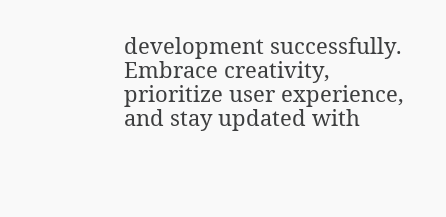development successfully. Embrace creativity, prioritize user experience, and stay updated with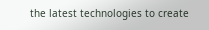the latest technologies to create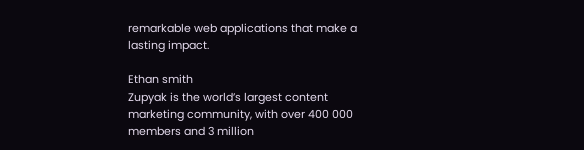remarkable web applications that make a lasting impact.

Ethan smith
Zupyak is the world’s largest content marketing community, with over 400 000 members and 3 million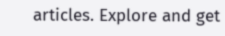articles. Explore and get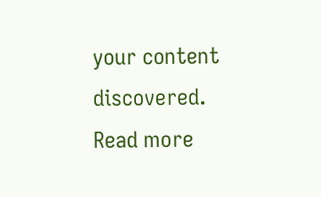your content discovered.
Read more